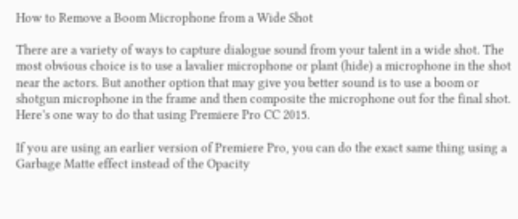How to Remove a Boom Microphone from a Wide Shot

There are a variety of ways to capture dialogue sound from your talent in a wide shot. The most obvious choice is to use a lavalier microphone or plant (hide) a microphone in the shot near the actors. But another option that may give you better sound is to use a boom or shotgun microphone in the frame and then composite the microphone out for the final shot. Here’s one way to do that using Premiere Pro CC 2015.

If you are using an earlier version of Premiere Pro, you can do the exact same thing using a Garbage Matte effect instead of the Opacity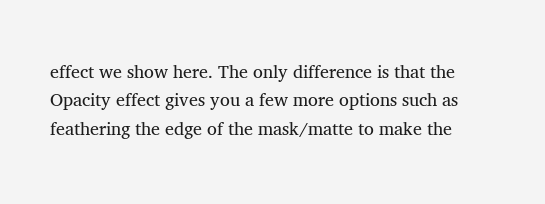effect we show here. The only difference is that the Opacity effect gives you a few more options such as feathering the edge of the mask/matte to make the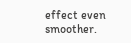effect even smoother.